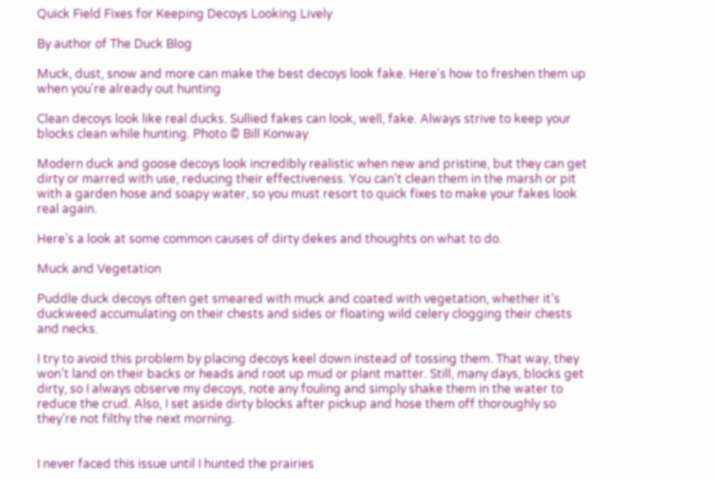Quick Field Fixes for Keeping Decoys Looking Lively

By author of The Duck Blog

Muck, dust, snow and more can make the best decoys look fake. Here's how to freshen them up when you're already out hunting

Clean decoys look like real ducks. Sullied fakes can look, well, fake. Always strive to keep your blocks clean while hunting. Photo © Bill Konway

Modern duck and goose decoys look incredibly realistic when new and pristine, but they can get dirty or marred with use, reducing their effectiveness. You can’t clean them in the marsh or pit with a garden hose and soapy water, so you must resort to quick fixes to make your fakes look real again.

Here’s a look at some common causes of dirty dekes and thoughts on what to do.

Muck and Vegetation

Puddle duck decoys often get smeared with muck and coated with vegetation, whether it’s duckweed accumulating on their chests and sides or floating wild celery clogging their chests and necks.

I try to avoid this problem by placing decoys keel down instead of tossing them. That way, they won’t land on their backs or heads and root up mud or plant matter. Still, many days, blocks get dirty, so I always observe my decoys, note any fouling and simply shake them in the water to reduce the crud. Also, I set aside dirty blocks after pickup and hose them off thoroughly so they’re not filthy the next morning.


I never faced this issue until I hunted the prairies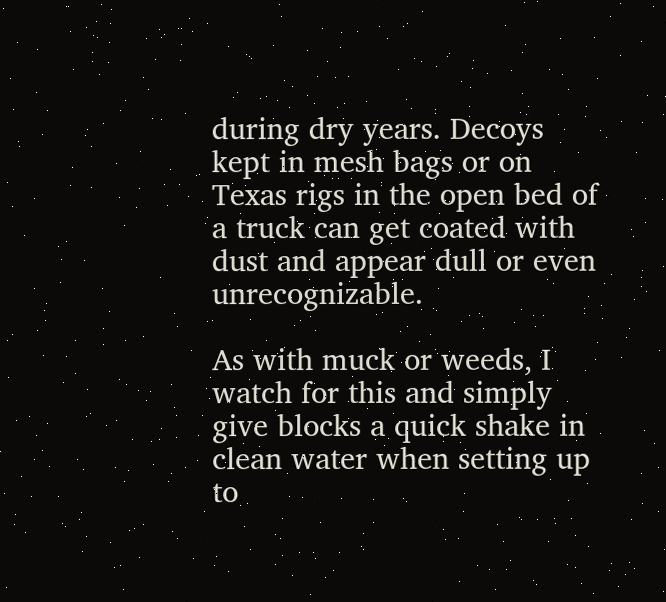during dry years. Decoys kept in mesh bags or on Texas rigs in the open bed of a truck can get coated with dust and appear dull or even unrecognizable.

As with muck or weeds, I watch for this and simply give blocks a quick shake in clean water when setting up to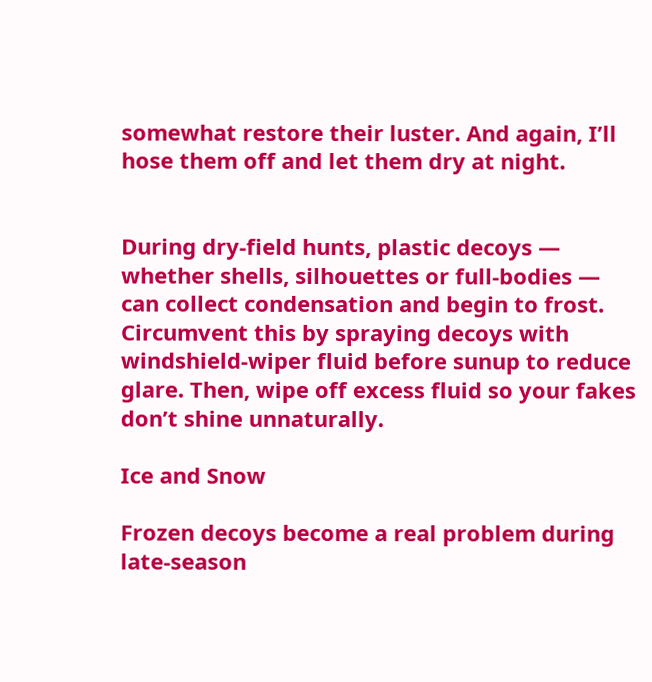somewhat restore their luster. And again, I’ll hose them off and let them dry at night.


During dry-field hunts, plastic decoys — whether shells, silhouettes or full-bodies — can collect condensation and begin to frost. Circumvent this by spraying decoys with windshield-wiper fluid before sunup to reduce glare. Then, wipe off excess fluid so your fakes don’t shine unnaturally.

Ice and Snow

Frozen decoys become a real problem during late-season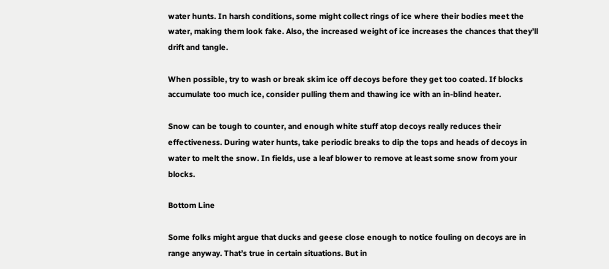water hunts. In harsh conditions, some might collect rings of ice where their bodies meet the water, making them look fake. Also, the increased weight of ice increases the chances that they’ll drift and tangle.

When possible, try to wash or break skim ice off decoys before they get too coated. If blocks accumulate too much ice, consider pulling them and thawing ice with an in-blind heater.

Snow can be tough to counter, and enough white stuff atop decoys really reduces their effectiveness. During water hunts, take periodic breaks to dip the tops and heads of decoys in water to melt the snow. In fields, use a leaf blower to remove at least some snow from your blocks.

Bottom Line

Some folks might argue that ducks and geese close enough to notice fouling on decoys are in range anyway. That’s true in certain situations. But in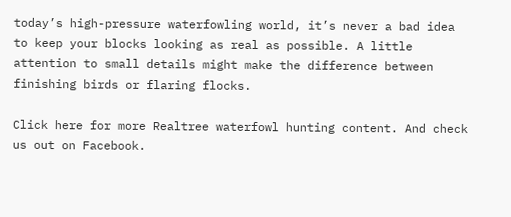today’s high-pressure waterfowling world, it’s never a bad idea to keep your blocks looking as real as possible. A little attention to small details might make the difference between finishing birds or flaring flocks.

Click here for more Realtree waterfowl hunting content. And check us out on Facebook.